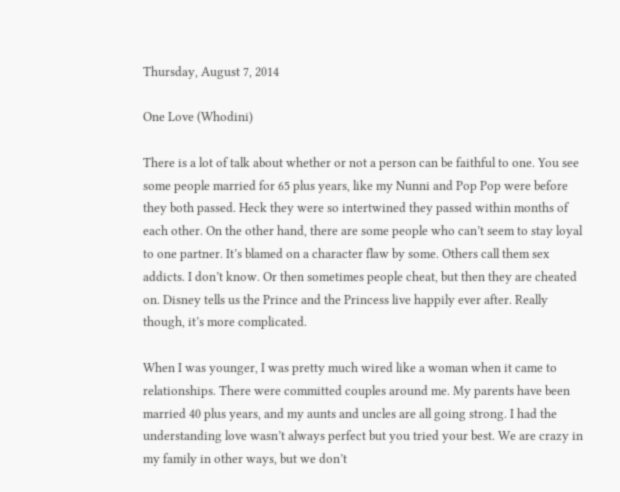Thursday, August 7, 2014

One Love (Whodini)

There is a lot of talk about whether or not a person can be faithful to one. You see some people married for 65 plus years, like my Nunni and Pop Pop were before they both passed. Heck they were so intertwined they passed within months of each other. On the other hand, there are some people who can’t seem to stay loyal to one partner. It’s blamed on a character flaw by some. Others call them sex addicts. I don’t know. Or then sometimes people cheat, but then they are cheated on. Disney tells us the Prince and the Princess live happily ever after. Really though, it’s more complicated.

When I was younger, I was pretty much wired like a woman when it came to relationships. There were committed couples around me. My parents have been married 40 plus years, and my aunts and uncles are all going strong. I had the understanding love wasn’t always perfect but you tried your best. We are crazy in my family in other ways, but we don’t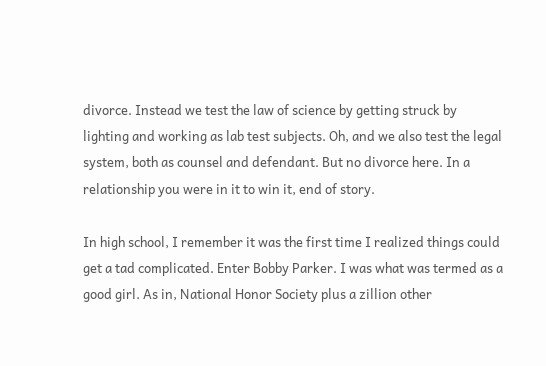divorce. Instead we test the law of science by getting struck by lighting and working as lab test subjects. Oh, and we also test the legal system, both as counsel and defendant. But no divorce here. In a relationship you were in it to win it, end of story.

In high school, I remember it was the first time I realized things could get a tad complicated. Enter Bobby Parker. I was what was termed as a good girl. As in, National Honor Society plus a zillion other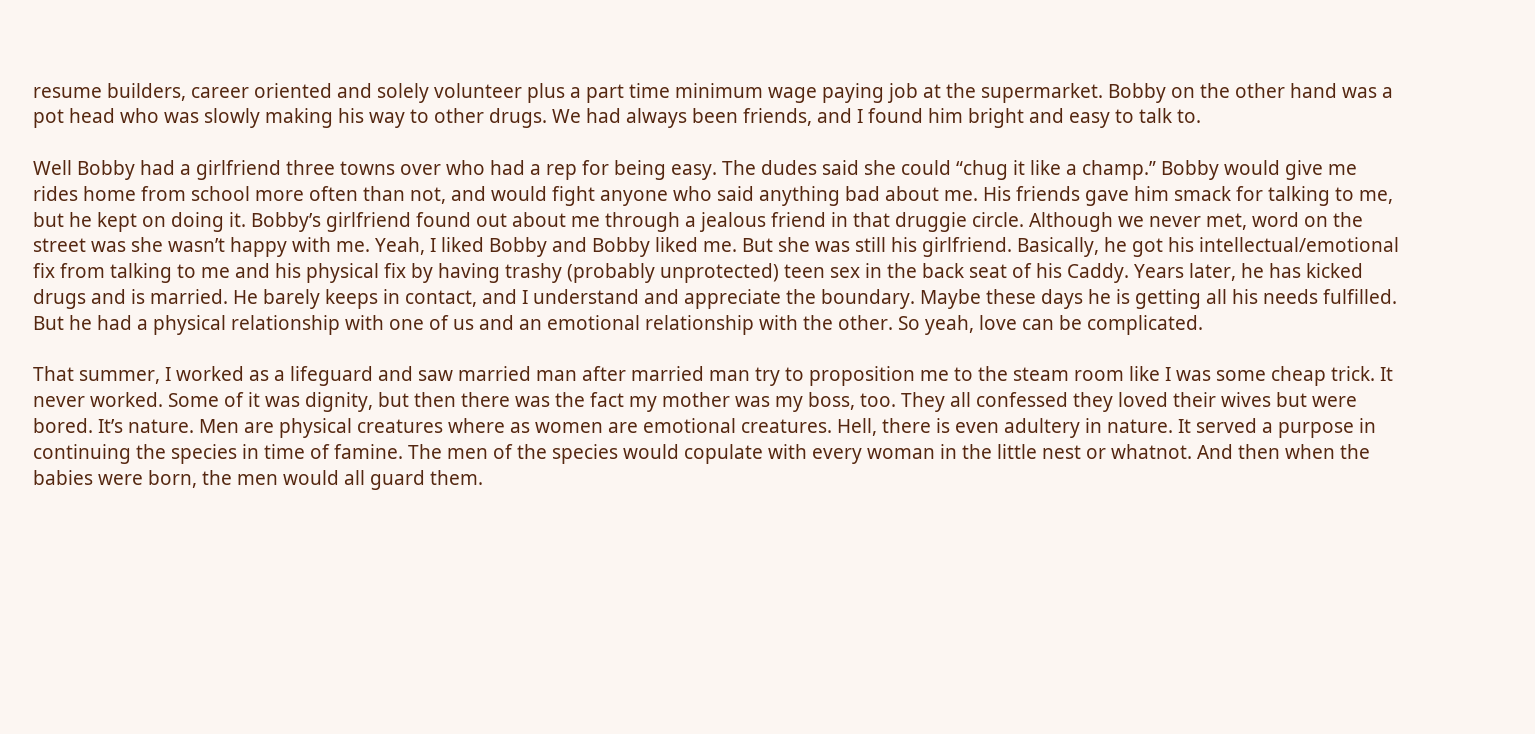resume builders, career oriented and solely volunteer plus a part time minimum wage paying job at the supermarket. Bobby on the other hand was a pot head who was slowly making his way to other drugs. We had always been friends, and I found him bright and easy to talk to.

Well Bobby had a girlfriend three towns over who had a rep for being easy. The dudes said she could “chug it like a champ.” Bobby would give me rides home from school more often than not, and would fight anyone who said anything bad about me. His friends gave him smack for talking to me, but he kept on doing it. Bobby’s girlfriend found out about me through a jealous friend in that druggie circle. Although we never met, word on the street was she wasn’t happy with me. Yeah, I liked Bobby and Bobby liked me. But she was still his girlfriend. Basically, he got his intellectual/emotional fix from talking to me and his physical fix by having trashy (probably unprotected) teen sex in the back seat of his Caddy. Years later, he has kicked drugs and is married. He barely keeps in contact, and I understand and appreciate the boundary. Maybe these days he is getting all his needs fulfilled. But he had a physical relationship with one of us and an emotional relationship with the other. So yeah, love can be complicated.

That summer, I worked as a lifeguard and saw married man after married man try to proposition me to the steam room like I was some cheap trick. It never worked. Some of it was dignity, but then there was the fact my mother was my boss, too. They all confessed they loved their wives but were bored. It’s nature. Men are physical creatures where as women are emotional creatures. Hell, there is even adultery in nature. It served a purpose in continuing the species in time of famine. The men of the species would copulate with every woman in the little nest or whatnot. And then when the babies were born, the men would all guard them.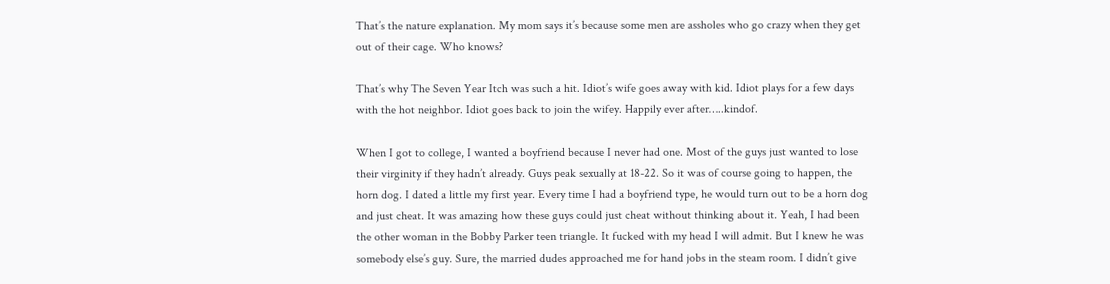That’s the nature explanation. My mom says it’s because some men are assholes who go crazy when they get out of their cage. Who knows?

That’s why The Seven Year Itch was such a hit. Idiot’s wife goes away with kid. Idiot plays for a few days with the hot neighbor. Idiot goes back to join the wifey. Happily ever after…..kindof.

When I got to college, I wanted a boyfriend because I never had one. Most of the guys just wanted to lose their virginity if they hadn’t already. Guys peak sexually at 18-22. So it was of course going to happen, the horn dog. I dated a little my first year. Every time I had a boyfriend type, he would turn out to be a horn dog and just cheat. It was amazing how these guys could just cheat without thinking about it. Yeah, I had been the other woman in the Bobby Parker teen triangle. It fucked with my head I will admit. But I knew he was somebody else’s guy. Sure, the married dudes approached me for hand jobs in the steam room. I didn’t give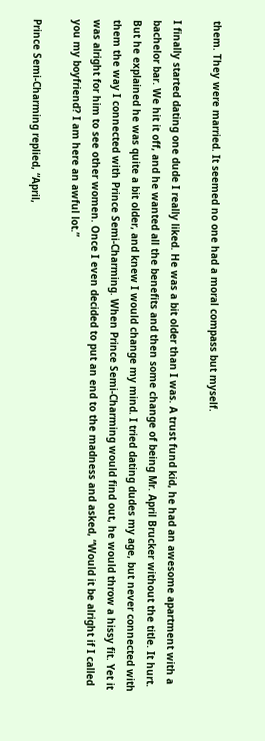them. They were married. It seemed no one had a moral compass but myself.

I finally started dating one dude I really liked. He was a bit older than I was. A trust fund kid, he had an awesome apartment with a bachelor bar. We hit it off, and he wanted all the benefits and then some change of being Mr. April Brucker without the title. It hurt. But he explained he was quite a bit older, and knew I would change my mind. I tried dating dudes my age, but never connected with them the way I connected with Prince Semi-Charming. When Prince Semi-Charming would find out, he would throw a hissy fit. Yet it was alright for him to see other women. Once I even decided to put an end to the madness and asked, “Would it be alright if I called you my boyfriend? I am here an awful lot.”

Prince Semi-Charming replied, “April,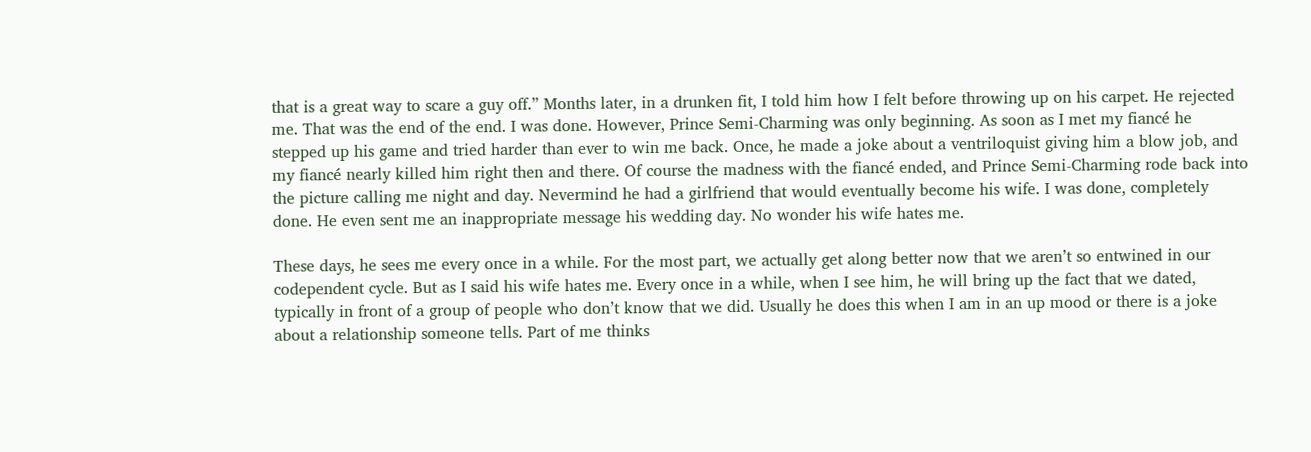that is a great way to scare a guy off.” Months later, in a drunken fit, I told him how I felt before throwing up on his carpet. He rejected me. That was the end of the end. I was done. However, Prince Semi-Charming was only beginning. As soon as I met my fiancé he stepped up his game and tried harder than ever to win me back. Once, he made a joke about a ventriloquist giving him a blow job, and my fiancé nearly killed him right then and there. Of course the madness with the fiancé ended, and Prince Semi-Charming rode back into the picture calling me night and day. Nevermind he had a girlfriend that would eventually become his wife. I was done, completely done. He even sent me an inappropriate message his wedding day. No wonder his wife hates me.

These days, he sees me every once in a while. For the most part, we actually get along better now that we aren’t so entwined in our codependent cycle. But as I said his wife hates me. Every once in a while, when I see him, he will bring up the fact that we dated, typically in front of a group of people who don’t know that we did. Usually he does this when I am in an up mood or there is a joke about a relationship someone tells. Part of me thinks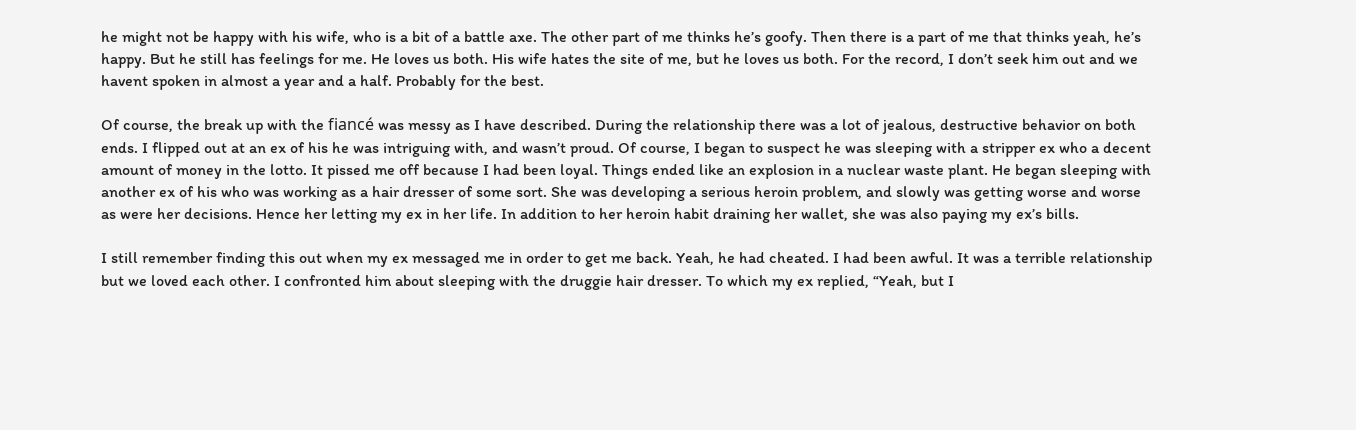he might not be happy with his wife, who is a bit of a battle axe. The other part of me thinks he’s goofy. Then there is a part of me that thinks yeah, he’s happy. But he still has feelings for me. He loves us both. His wife hates the site of me, but he loves us both. For the record, I don’t seek him out and we havent spoken in almost a year and a half. Probably for the best.

Of course, the break up with the fiancé was messy as I have described. During the relationship there was a lot of jealous, destructive behavior on both ends. I flipped out at an ex of his he was intriguing with, and wasn’t proud. Of course, I began to suspect he was sleeping with a stripper ex who a decent amount of money in the lotto. It pissed me off because I had been loyal. Things ended like an explosion in a nuclear waste plant. He began sleeping with another ex of his who was working as a hair dresser of some sort. She was developing a serious heroin problem, and slowly was getting worse and worse as were her decisions. Hence her letting my ex in her life. In addition to her heroin habit draining her wallet, she was also paying my ex’s bills.

I still remember finding this out when my ex messaged me in order to get me back. Yeah, he had cheated. I had been awful. It was a terrible relationship but we loved each other. I confronted him about sleeping with the druggie hair dresser. To which my ex replied, “Yeah, but I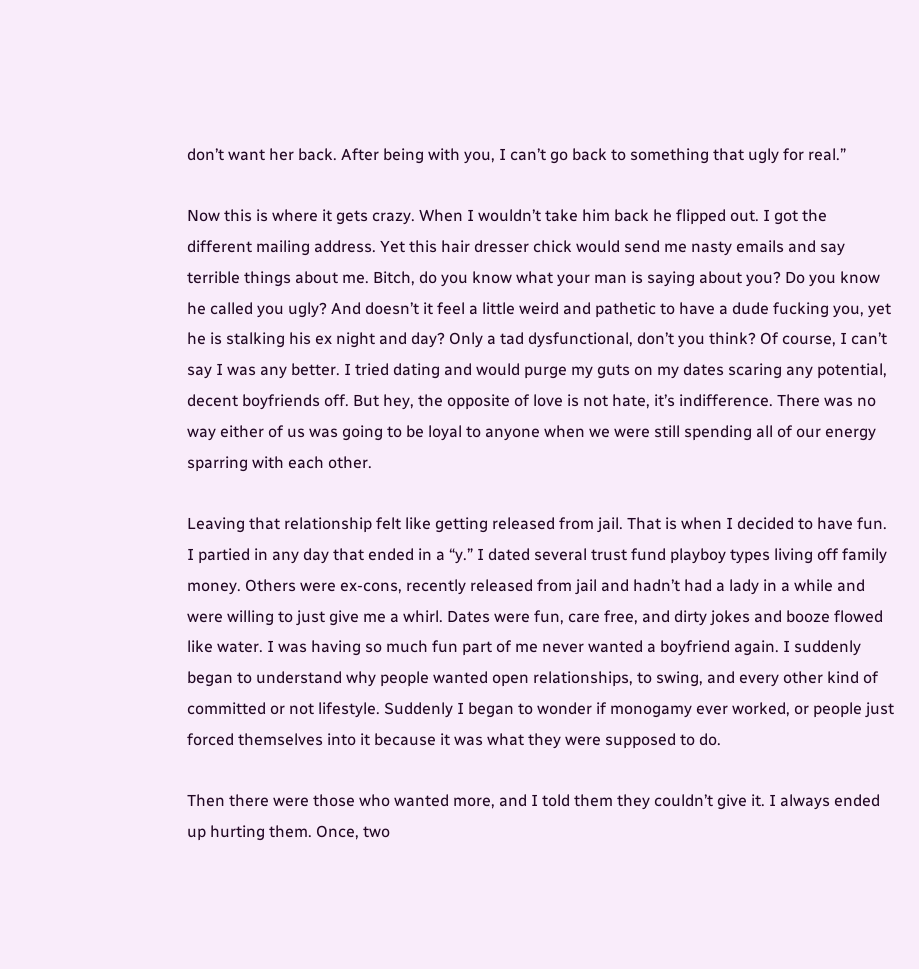don’t want her back. After being with you, I can’t go back to something that ugly for real.”

Now this is where it gets crazy. When I wouldn’t take him back he flipped out. I got the different mailing address. Yet this hair dresser chick would send me nasty emails and say terrible things about me. Bitch, do you know what your man is saying about you? Do you know he called you ugly? And doesn’t it feel a little weird and pathetic to have a dude fucking you, yet he is stalking his ex night and day? Only a tad dysfunctional, don’t you think? Of course, I can’t say I was any better. I tried dating and would purge my guts on my dates scaring any potential, decent boyfriends off. But hey, the opposite of love is not hate, it’s indifference. There was no way either of us was going to be loyal to anyone when we were still spending all of our energy sparring with each other.

Leaving that relationship felt like getting released from jail. That is when I decided to have fun. I partied in any day that ended in a “y.” I dated several trust fund playboy types living off family money. Others were ex-cons, recently released from jail and hadn’t had a lady in a while and were willing to just give me a whirl. Dates were fun, care free, and dirty jokes and booze flowed like water. I was having so much fun part of me never wanted a boyfriend again. I suddenly began to understand why people wanted open relationships, to swing, and every other kind of committed or not lifestyle. Suddenly I began to wonder if monogamy ever worked, or people just forced themselves into it because it was what they were supposed to do.

Then there were those who wanted more, and I told them they couldn’t give it. I always ended up hurting them. Once, two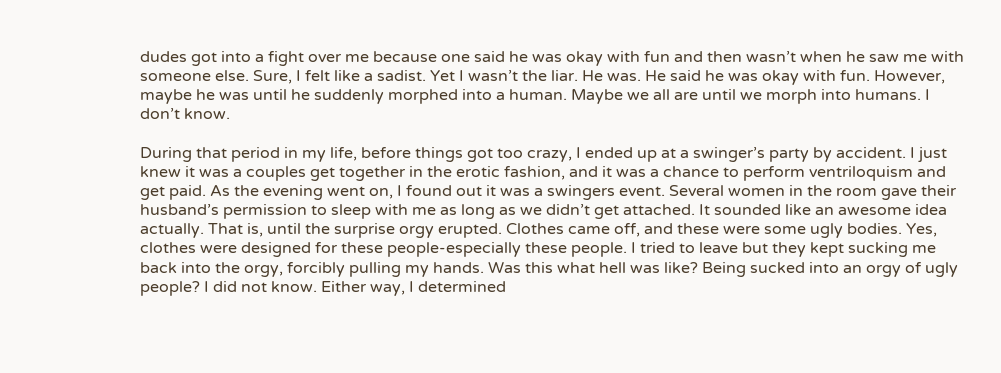dudes got into a fight over me because one said he was okay with fun and then wasn’t when he saw me with someone else. Sure, I felt like a sadist. Yet I wasn’t the liar. He was. He said he was okay with fun. However, maybe he was until he suddenly morphed into a human. Maybe we all are until we morph into humans. I don’t know.

During that period in my life, before things got too crazy, I ended up at a swinger’s party by accident. I just knew it was a couples get together in the erotic fashion, and it was a chance to perform ventriloquism and get paid. As the evening went on, I found out it was a swingers event. Several women in the room gave their husband’s permission to sleep with me as long as we didn’t get attached. It sounded like an awesome idea actually. That is, until the surprise orgy erupted. Clothes came off, and these were some ugly bodies. Yes, clothes were designed for these people-especially these people. I tried to leave but they kept sucking me back into the orgy, forcibly pulling my hands. Was this what hell was like? Being sucked into an orgy of ugly people? I did not know. Either way, I determined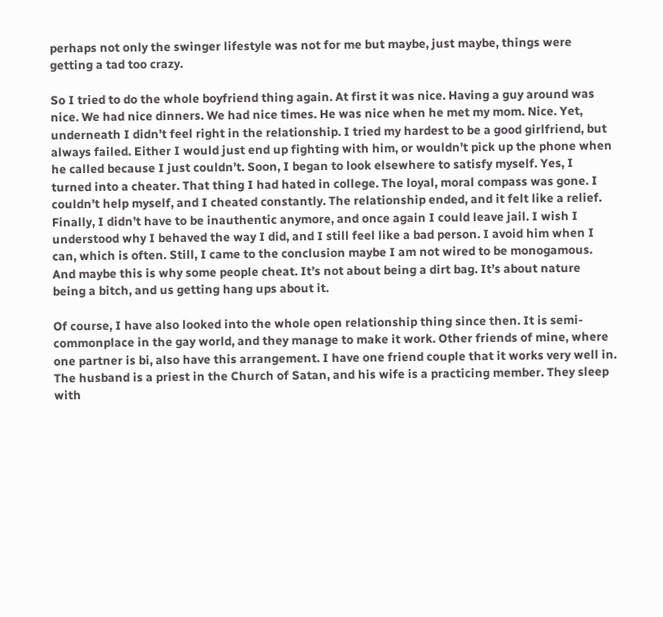perhaps not only the swinger lifestyle was not for me but maybe, just maybe, things were getting a tad too crazy.

So I tried to do the whole boyfriend thing again. At first it was nice. Having a guy around was nice. We had nice dinners. We had nice times. He was nice when he met my mom. Nice. Yet, underneath I didn’t feel right in the relationship. I tried my hardest to be a good girlfriend, but always failed. Either I would just end up fighting with him, or wouldn’t pick up the phone when he called because I just couldn’t. Soon, I began to look elsewhere to satisfy myself. Yes, I turned into a cheater. That thing I had hated in college. The loyal, moral compass was gone. I couldn’t help myself, and I cheated constantly. The relationship ended, and it felt like a relief. Finally, I didn’t have to be inauthentic anymore, and once again I could leave jail. I wish I understood why I behaved the way I did, and I still feel like a bad person. I avoid him when I can, which is often. Still, I came to the conclusion maybe I am not wired to be monogamous. And maybe this is why some people cheat. It’s not about being a dirt bag. It’s about nature being a bitch, and us getting hang ups about it.

Of course, I have also looked into the whole open relationship thing since then. It is semi-commonplace in the gay world, and they manage to make it work. Other friends of mine, where one partner is bi, also have this arrangement. I have one friend couple that it works very well in. The husband is a priest in the Church of Satan, and his wife is a practicing member. They sleep with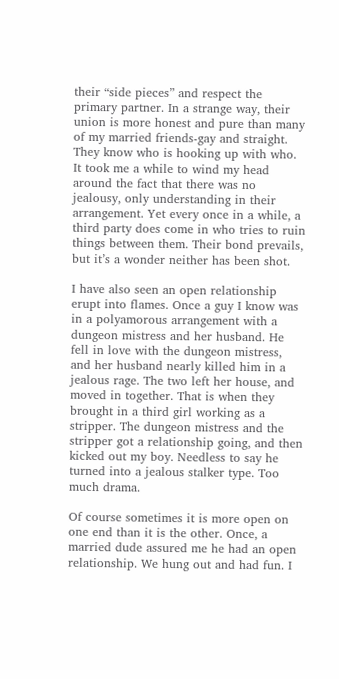their “side pieces” and respect the primary partner. In a strange way, their union is more honest and pure than many of my married friends-gay and straight. They know who is hooking up with who. It took me a while to wind my head around the fact that there was no jealousy, only understanding in their arrangement. Yet every once in a while, a third party does come in who tries to ruin things between them. Their bond prevails, but it’s a wonder neither has been shot.

I have also seen an open relationship erupt into flames. Once a guy I know was in a polyamorous arrangement with a dungeon mistress and her husband. He fell in love with the dungeon mistress, and her husband nearly killed him in a jealous rage. The two left her house, and moved in together. That is when they brought in a third girl working as a stripper. The dungeon mistress and the stripper got a relationship going, and then kicked out my boy. Needless to say he turned into a jealous stalker type. Too much drama.

Of course sometimes it is more open on one end than it is the other. Once, a married dude assured me he had an open relationship. We hung out and had fun. I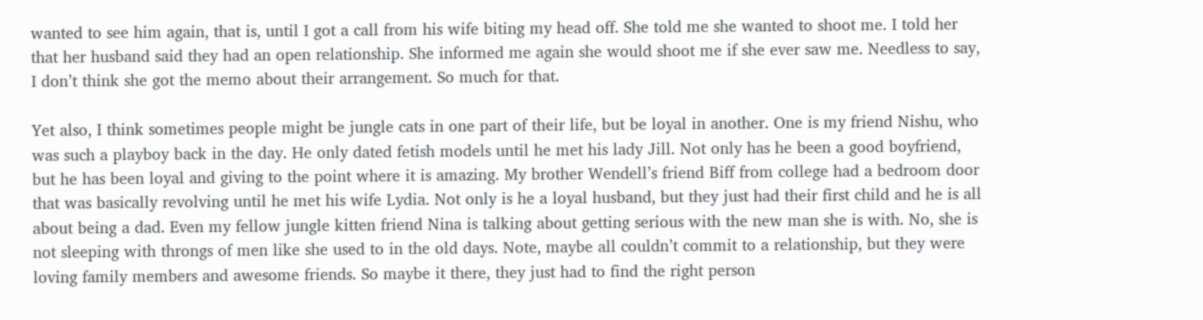wanted to see him again, that is, until I got a call from his wife biting my head off. She told me she wanted to shoot me. I told her that her husband said they had an open relationship. She informed me again she would shoot me if she ever saw me. Needless to say, I don’t think she got the memo about their arrangement. So much for that.

Yet also, I think sometimes people might be jungle cats in one part of their life, but be loyal in another. One is my friend Nishu, who was such a playboy back in the day. He only dated fetish models until he met his lady Jill. Not only has he been a good boyfriend, but he has been loyal and giving to the point where it is amazing. My brother Wendell’s friend Biff from college had a bedroom door that was basically revolving until he met his wife Lydia. Not only is he a loyal husband, but they just had their first child and he is all about being a dad. Even my fellow jungle kitten friend Nina is talking about getting serious with the new man she is with. No, she is not sleeping with throngs of men like she used to in the old days. Note, maybe all couldn’t commit to a relationship, but they were loving family members and awesome friends. So maybe it there, they just had to find the right person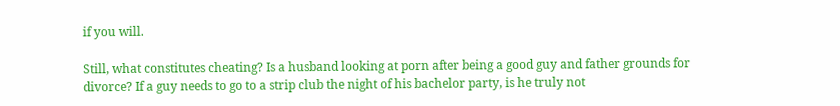if you will.

Still, what constitutes cheating? Is a husband looking at porn after being a good guy and father grounds for divorce? If a guy needs to go to a strip club the night of his bachelor party, is he truly not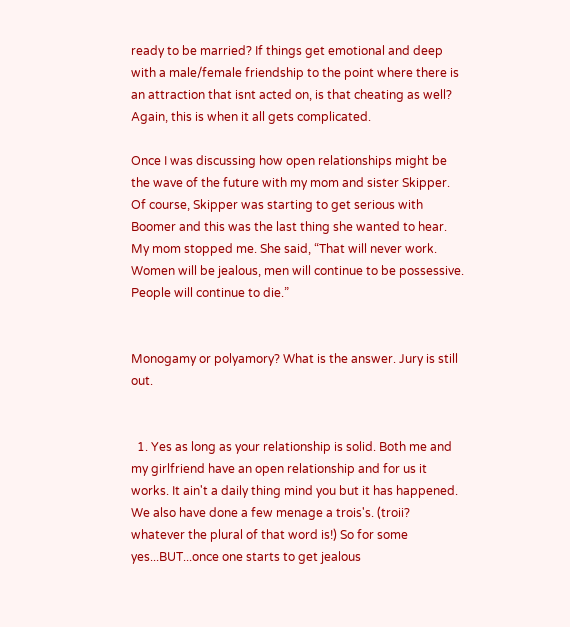ready to be married? If things get emotional and deep with a male/female friendship to the point where there is an attraction that isnt acted on, is that cheating as well? Again, this is when it all gets complicated.

Once I was discussing how open relationships might be the wave of the future with my mom and sister Skipper. Of course, Skipper was starting to get serious with Boomer and this was the last thing she wanted to hear. My mom stopped me. She said, “That will never work. Women will be jealous, men will continue to be possessive. People will continue to die.”


Monogamy or polyamory? What is the answer. Jury is still out.


  1. Yes as long as your relationship is solid. Both me and my girlfriend have an open relationship and for us it works. It ain't a daily thing mind you but it has happened. We also have done a few menage a trois's. (troii? whatever the plural of that word is!) So for some yes...BUT...once one starts to get jealous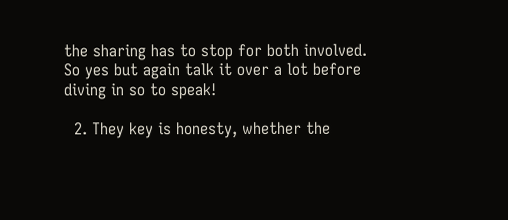the sharing has to stop for both involved. So yes but again talk it over a lot before diving in so to speak!

  2. They key is honesty, whether the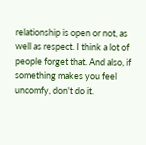relationship is open or not, as well as respect. I think a lot of people forget that. And also, if something makes you feel uncomfy, don't do it.